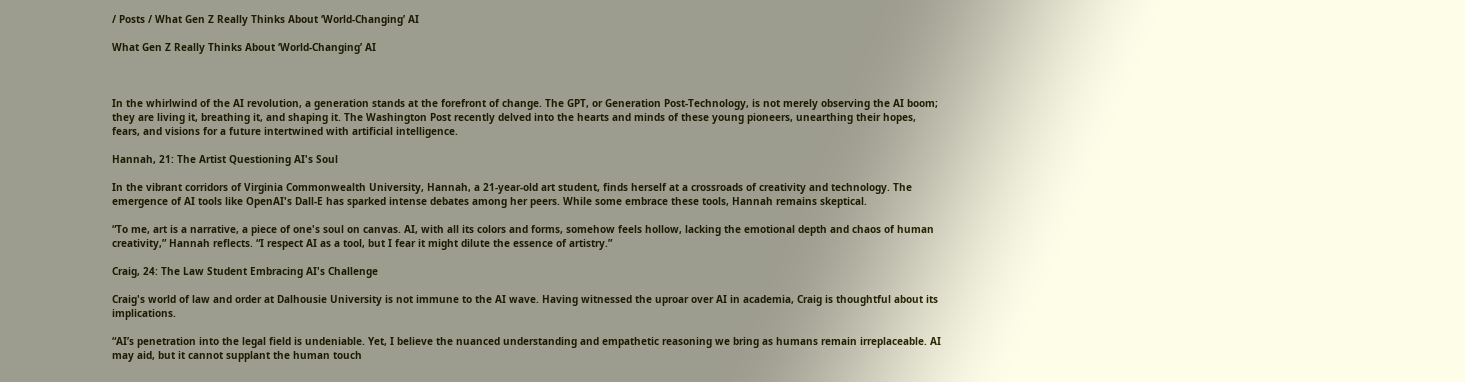/ Posts / What Gen Z Really Thinks About ‘World-Changing’ AI

What Gen Z Really Thinks About ‘World-Changing’ AI



In the whirlwind of the AI revolution, a generation stands at the forefront of change. The GPT, or Generation Post-Technology, is not merely observing the AI boom; they are living it, breathing it, and shaping it. The Washington Post recently delved into the hearts and minds of these young pioneers, unearthing their hopes, fears, and visions for a future intertwined with artificial intelligence.

Hannah, 21: The Artist Questioning AI's Soul

In the vibrant corridors of Virginia Commonwealth University, Hannah, a 21-year-old art student, finds herself at a crossroads of creativity and technology. The emergence of AI tools like OpenAI's Dall-E has sparked intense debates among her peers. While some embrace these tools, Hannah remains skeptical.

“To me, art is a narrative, a piece of one's soul on canvas. AI, with all its colors and forms, somehow feels hollow, lacking the emotional depth and chaos of human creativity,” Hannah reflects. “I respect AI as a tool, but I fear it might dilute the essence of artistry.”

Craig, 24: The Law Student Embracing AI's Challenge

Craig's world of law and order at Dalhousie University is not immune to the AI wave. Having witnessed the uproar over AI in academia, Craig is thoughtful about its implications.

“AI’s penetration into the legal field is undeniable. Yet, I believe the nuanced understanding and empathetic reasoning we bring as humans remain irreplaceable. AI may aid, but it cannot supplant the human touch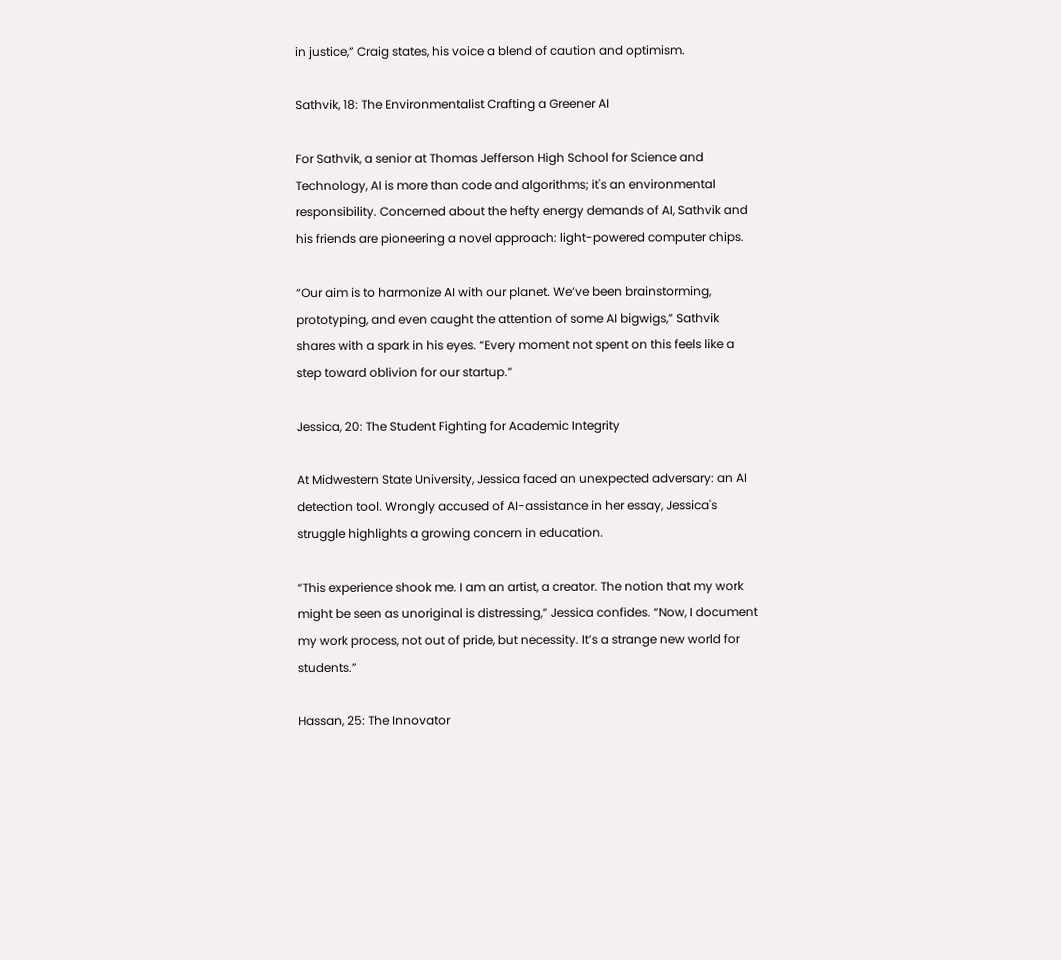in justice,” Craig states, his voice a blend of caution and optimism.

Sathvik, 18: The Environmentalist Crafting a Greener AI

For Sathvik, a senior at Thomas Jefferson High School for Science and Technology, AI is more than code and algorithms; it's an environmental responsibility. Concerned about the hefty energy demands of AI, Sathvik and his friends are pioneering a novel approach: light-powered computer chips.

“Our aim is to harmonize AI with our planet. We’ve been brainstorming, prototyping, and even caught the attention of some AI bigwigs,” Sathvik shares with a spark in his eyes. “Every moment not spent on this feels like a step toward oblivion for our startup.”

Jessica, 20: The Student Fighting for Academic Integrity

At Midwestern State University, Jessica faced an unexpected adversary: an AI detection tool. Wrongly accused of AI-assistance in her essay, Jessica's struggle highlights a growing concern in education.

“This experience shook me. I am an artist, a creator. The notion that my work might be seen as unoriginal is distressing,” Jessica confides. “Now, I document my work process, not out of pride, but necessity. It’s a strange new world for students.”

Hassan, 25: The Innovator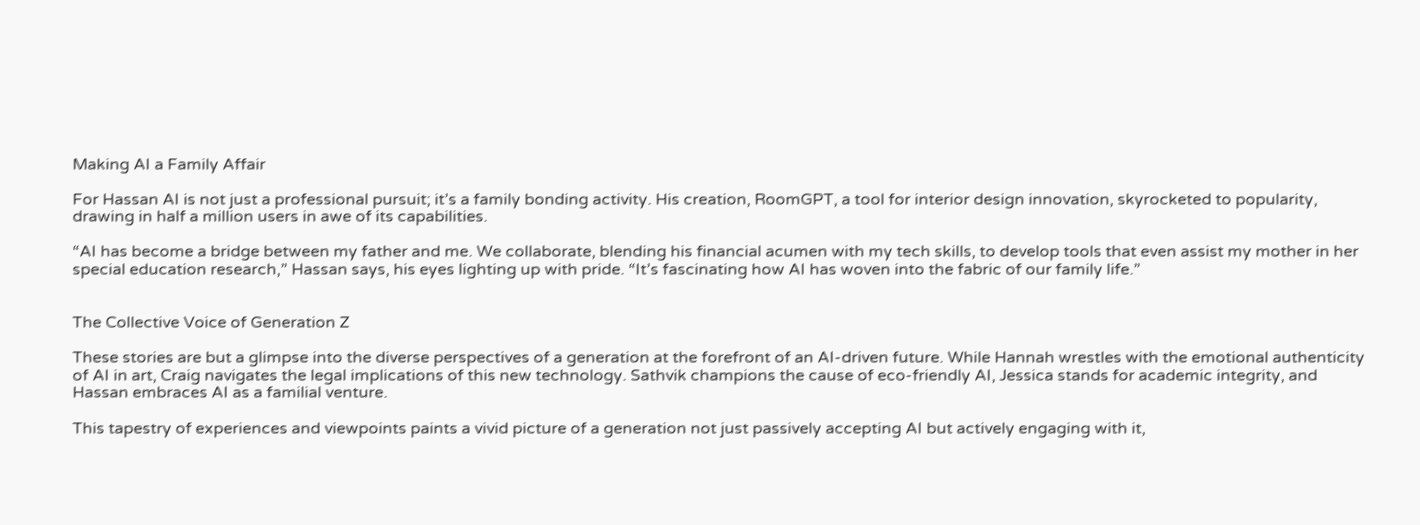Making AI a Family Affair

For Hassan AI is not just a professional pursuit; it’s a family bonding activity. His creation, RoomGPT, a tool for interior design innovation, skyrocketed to popularity, drawing in half a million users in awe of its capabilities.

“AI has become a bridge between my father and me. We collaborate, blending his financial acumen with my tech skills, to develop tools that even assist my mother in her special education research,” Hassan says, his eyes lighting up with pride. “It’s fascinating how AI has woven into the fabric of our family life.”


The Collective Voice of Generation Z

These stories are but a glimpse into the diverse perspectives of a generation at the forefront of an AI-driven future. While Hannah wrestles with the emotional authenticity of AI in art, Craig navigates the legal implications of this new technology. Sathvik champions the cause of eco-friendly AI, Jessica stands for academic integrity, and Hassan embraces AI as a familial venture.

This tapestry of experiences and viewpoints paints a vivid picture of a generation not just passively accepting AI but actively engaging with it,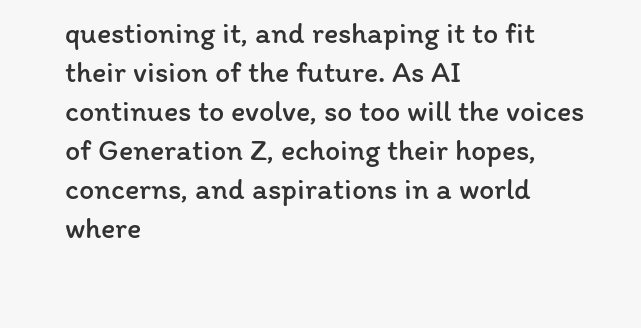questioning it, and reshaping it to fit their vision of the future. As AI continues to evolve, so too will the voices of Generation Z, echoing their hopes, concerns, and aspirations in a world where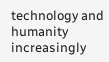technology and humanity increasingly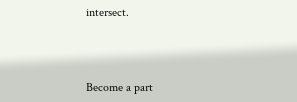intersect.



Become a part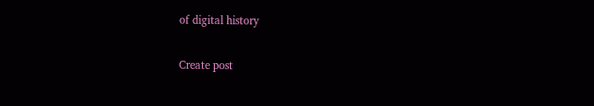of digital history

Create post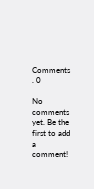Comments . 0

No comments yet. Be the first to add a comment!